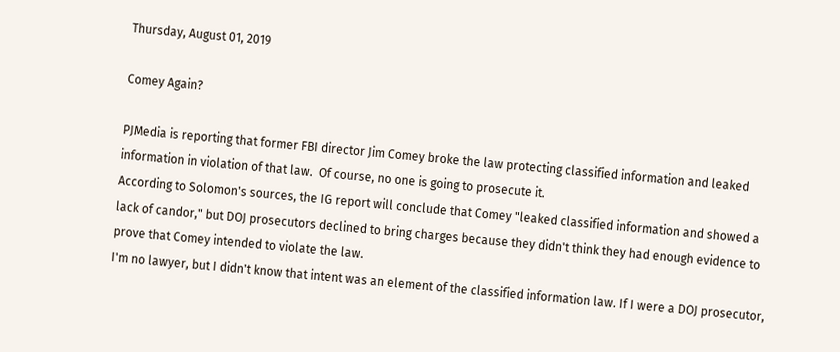Thursday, August 01, 2019

Comey Again?

PJMedia is reporting that former FBI director Jim Comey broke the law protecting classified information and leaked information in violation of that law.  Of course, no one is going to prosecute it.
According to Solomon's sources, the IG report will conclude that Comey "leaked classified information and showed a lack of candor," but DOJ prosecutors declined to bring charges because they didn't think they had enough evidence to prove that Comey intended to violate the law.
I'm no lawyer, but I didn't know that intent was an element of the classified information law. If I were a DOJ prosecutor,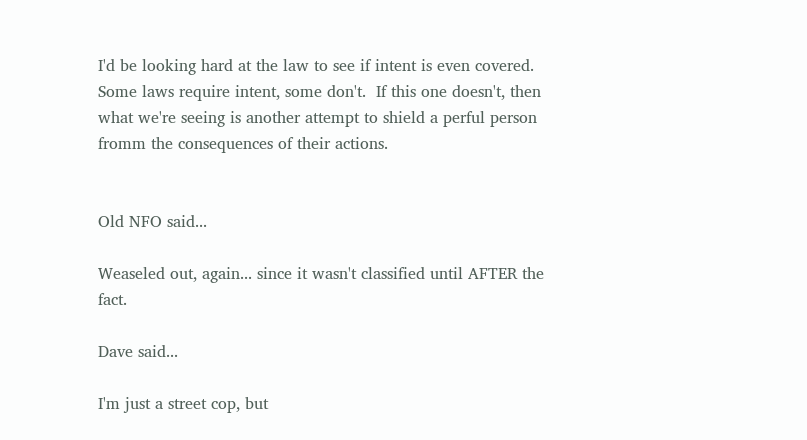I'd be looking hard at the law to see if intent is even covered.  Some laws require intent, some don't.  If this one doesn't, then what we're seeing is another attempt to shield a perful person fromm the consequences of their actions.


Old NFO said...

Weaseled out, again... since it wasn't classified until AFTER the fact.

Dave said...

I'm just a street cop, but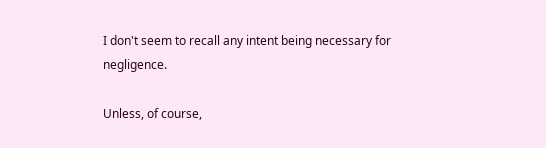I don't seem to recall any intent being necessary for negligence.

Unless, of course,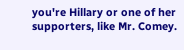you're Hillary or one of her supporters, like Mr. Comey.